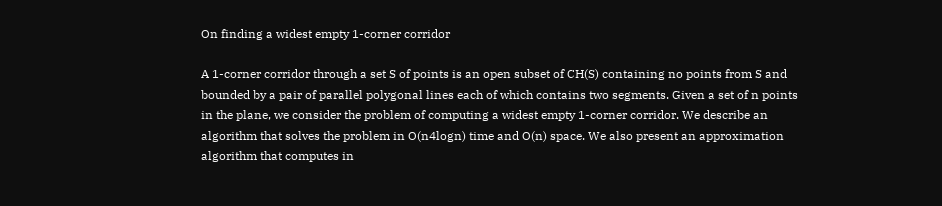On finding a widest empty 1-corner corridor

A 1-corner corridor through a set S of points is an open subset of CH(S) containing no points from S and bounded by a pair of parallel polygonal lines each of which contains two segments. Given a set of n points in the plane, we consider the problem of computing a widest empty 1-corner corridor. We describe an algorithm that solves the problem in O(n4logn) time and O(n) space. We also present an approximation algorithm that computes in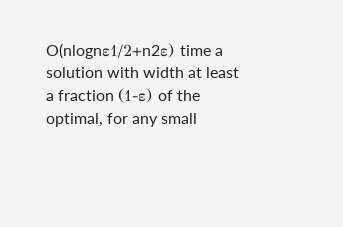O(nlognε1/2+n2ε) time a solution with width at least a fraction (1-ε) of the optimal, for any small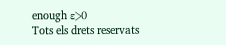enough ε>0
Tots els drets reservats